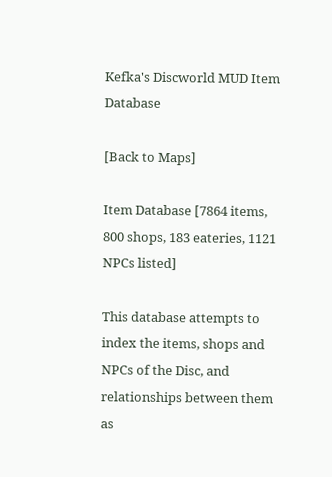Kefka's Discworld MUD Item Database

[Back to Maps]

Item Database [7864 items, 800 shops, 183 eateries, 1121 NPCs listed]

This database attempts to index the items, shops and NPCs of the Disc, and relationships between them as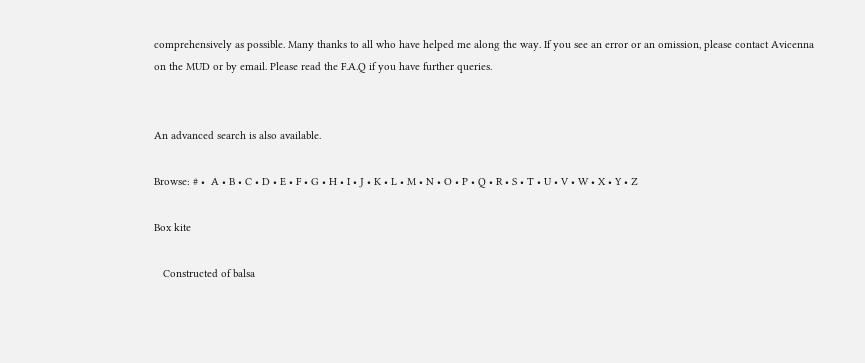comprehensively as possible. Many thanks to all who have helped me along the way. If you see an error or an omission, please contact Avicenna on the MUD or by email. Please read the F.A.Q if you have further queries.


An advanced search is also available.

Browse: # •  A • B • C • D • E • F • G • H • I • J • K • L • M • N • O • P • Q • R • S • T • U • V • W • X • Y • Z

Box kite

   Constructed of balsa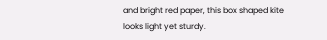and bright red paper, this box shaped kite looks light yet sturdy.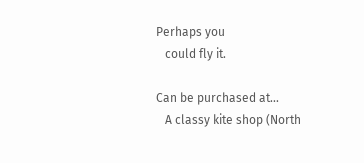Perhaps you
   could fly it.

Can be purchased at...
   A classy kite shop (North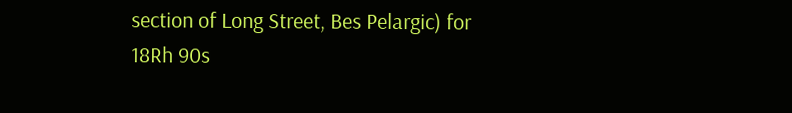section of Long Street, Bes Pelargic) for 18Rh 90s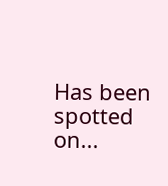Has been spotted on...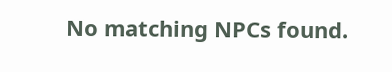No matching NPCs found.